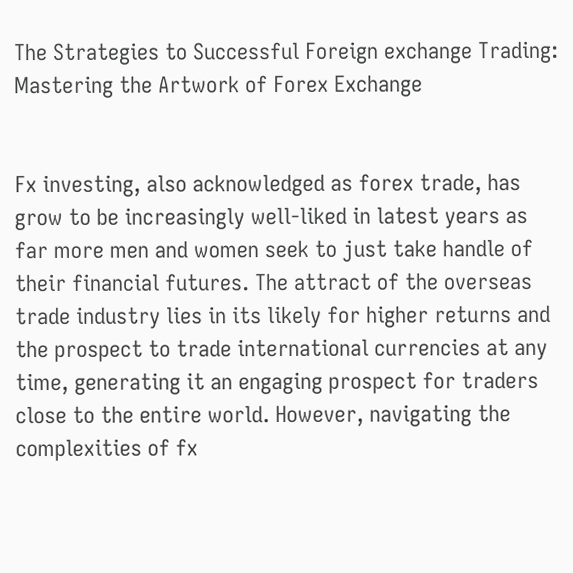The Strategies to Successful Foreign exchange Trading: Mastering the Artwork of Forex Exchange


Fx investing, also acknowledged as forex trade, has grow to be increasingly well-liked in latest years as far more men and women seek to just take handle of their financial futures. The attract of the overseas trade industry lies in its likely for higher returns and the prospect to trade international currencies at any time, generating it an engaging prospect for traders close to the entire world. However, navigating the complexities of fx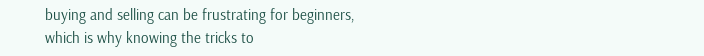buying and selling can be frustrating for beginners, which is why knowing the tricks to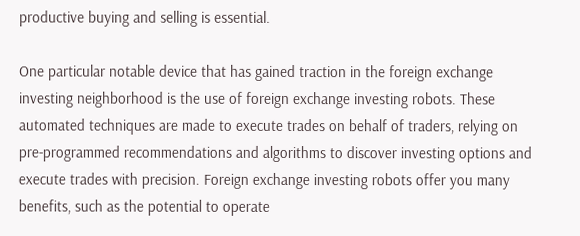productive buying and selling is essential.

One particular notable device that has gained traction in the foreign exchange investing neighborhood is the use of foreign exchange investing robots. These automated techniques are made to execute trades on behalf of traders, relying on pre-programmed recommendations and algorithms to discover investing options and execute trades with precision. Foreign exchange investing robots offer you many benefits, such as the potential to operate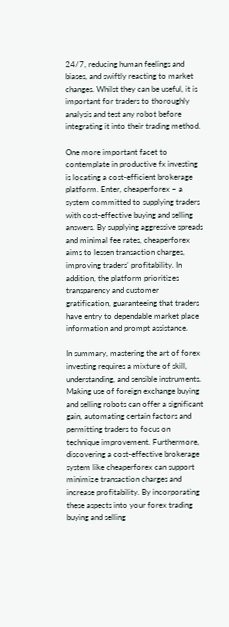24/7, reducing human feelings and biases, and swiftly reacting to market changes. Whilst they can be useful, it is important for traders to thoroughly analysis and test any robot before integrating it into their trading method.

One more important facet to contemplate in productive fx investing is locating a cost-efficient brokerage platform. Enter, cheaperforex – a system committed to supplying traders with cost-effective buying and selling answers. By supplying aggressive spreads and minimal fee rates, cheaperforex aims to lessen transaction charges, improving traders’ profitability. In addition, the platform prioritizes transparency and customer gratification, guaranteeing that traders have entry to dependable market place information and prompt assistance.

In summary, mastering the art of forex investing requires a mixture of skill, understanding, and sensible instruments. Making use of foreign exchange buying and selling robots can offer a significant gain, automating certain factors and permitting traders to focus on technique improvement. Furthermore, discovering a cost-effective brokerage system like cheaperforex can support minimize transaction charges and increase profitability. By incorporating these aspects into your forex trading buying and selling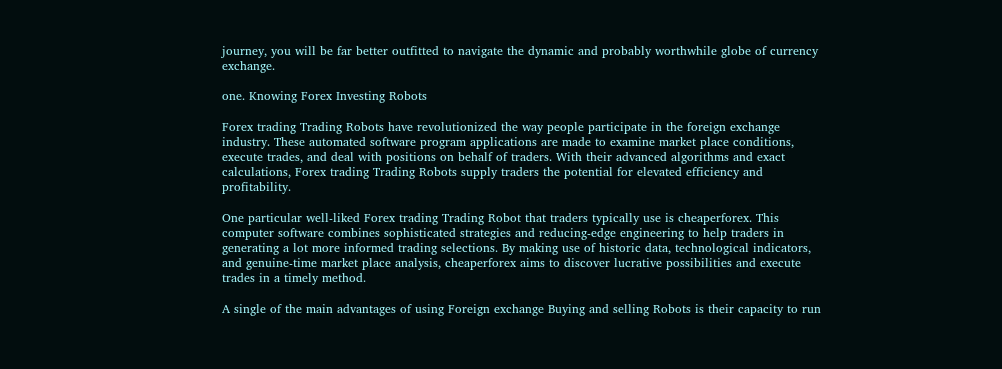journey, you will be far better outfitted to navigate the dynamic and probably worthwhile globe of currency exchange.

one. Knowing Forex Investing Robots

Forex trading Trading Robots have revolutionized the way people participate in the foreign exchange industry. These automated software program applications are made to examine market place conditions, execute trades, and deal with positions on behalf of traders. With their advanced algorithms and exact calculations, Forex trading Trading Robots supply traders the potential for elevated efficiency and profitability.

One particular well-liked Forex trading Trading Robot that traders typically use is cheaperforex. This computer software combines sophisticated strategies and reducing-edge engineering to help traders in generating a lot more informed trading selections. By making use of historic data, technological indicators, and genuine-time market place analysis, cheaperforex aims to discover lucrative possibilities and execute trades in a timely method.

A single of the main advantages of using Foreign exchange Buying and selling Robots is their capacity to run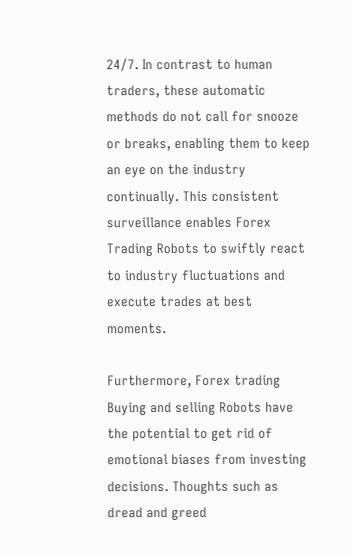24/7. In contrast to human traders, these automatic methods do not call for snooze or breaks, enabling them to keep an eye on the industry continually. This consistent surveillance enables Forex Trading Robots to swiftly react to industry fluctuations and execute trades at best moments.

Furthermore, Forex trading Buying and selling Robots have the potential to get rid of emotional biases from investing decisions. Thoughts such as dread and greed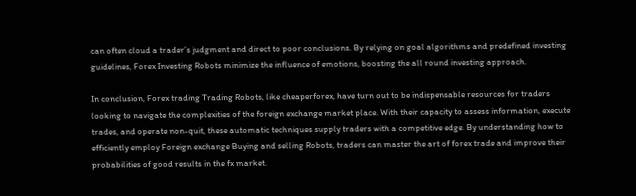can often cloud a trader’s judgment and direct to poor conclusions. By relying on goal algorithms and predefined investing guidelines, Forex Investing Robots minimize the influence of emotions, boosting the all round investing approach.

In conclusion, Forex trading Trading Robots, like cheaperforex, have turn out to be indispensable resources for traders looking to navigate the complexities of the foreign exchange market place. With their capacity to assess information, execute trades, and operate non-quit, these automatic techniques supply traders with a competitive edge. By understanding how to efficiently employ Foreign exchange Buying and selling Robots, traders can master the art of forex trade and improve their probabilities of good results in the fx market.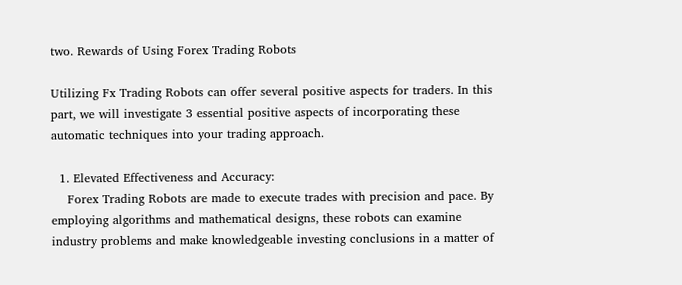two. Rewards of Using Forex Trading Robots

Utilizing Fx Trading Robots can offer several positive aspects for traders. In this part, we will investigate 3 essential positive aspects of incorporating these automatic techniques into your trading approach.

  1. Elevated Effectiveness and Accuracy:
    Forex Trading Robots are made to execute trades with precision and pace. By employing algorithms and mathematical designs, these robots can examine industry problems and make knowledgeable investing conclusions in a matter of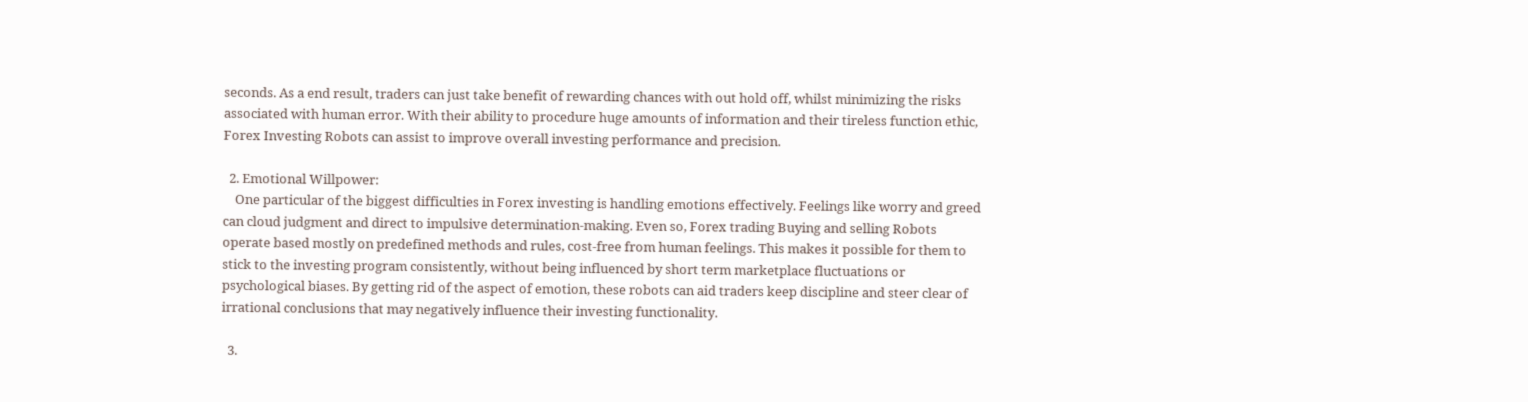seconds. As a end result, traders can just take benefit of rewarding chances with out hold off, whilst minimizing the risks associated with human error. With their ability to procedure huge amounts of information and their tireless function ethic, Forex Investing Robots can assist to improve overall investing performance and precision.

  2. Emotional Willpower:
    One particular of the biggest difficulties in Forex investing is handling emotions effectively. Feelings like worry and greed can cloud judgment and direct to impulsive determination-making. Even so, Forex trading Buying and selling Robots operate based mostly on predefined methods and rules, cost-free from human feelings. This makes it possible for them to stick to the investing program consistently, without being influenced by short term marketplace fluctuations or psychological biases. By getting rid of the aspect of emotion, these robots can aid traders keep discipline and steer clear of irrational conclusions that may negatively influence their investing functionality.

  3.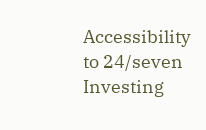Accessibility to 24/seven Investing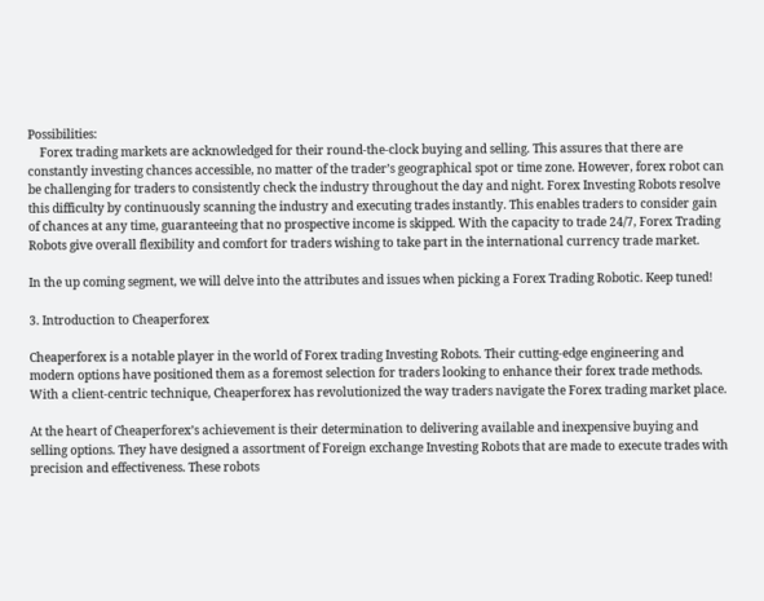Possibilities:
    Forex trading markets are acknowledged for their round-the-clock buying and selling. This assures that there are constantly investing chances accessible, no matter of the trader’s geographical spot or time zone. However, forex robot can be challenging for traders to consistently check the industry throughout the day and night. Forex Investing Robots resolve this difficulty by continuously scanning the industry and executing trades instantly. This enables traders to consider gain of chances at any time, guaranteeing that no prospective income is skipped. With the capacity to trade 24/7, Forex Trading Robots give overall flexibility and comfort for traders wishing to take part in the international currency trade market.

In the up coming segment, we will delve into the attributes and issues when picking a Forex Trading Robotic. Keep tuned!

3. Introduction to Cheaperforex

Cheaperforex is a notable player in the world of Forex trading Investing Robots. Their cutting-edge engineering and modern options have positioned them as a foremost selection for traders looking to enhance their forex trade methods. With a client-centric technique, Cheaperforex has revolutionized the way traders navigate the Forex trading market place.

At the heart of Cheaperforex’s achievement is their determination to delivering available and inexpensive buying and selling options. They have designed a assortment of Foreign exchange Investing Robots that are made to execute trades with precision and effectiveness. These robots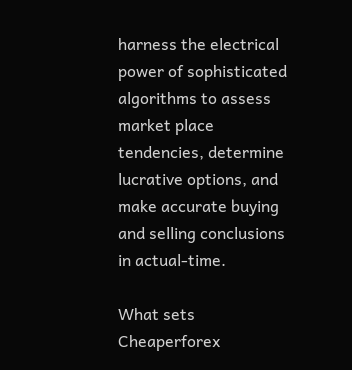harness the electrical power of sophisticated algorithms to assess market place tendencies, determine lucrative options, and make accurate buying and selling conclusions in actual-time.

What sets Cheaperforex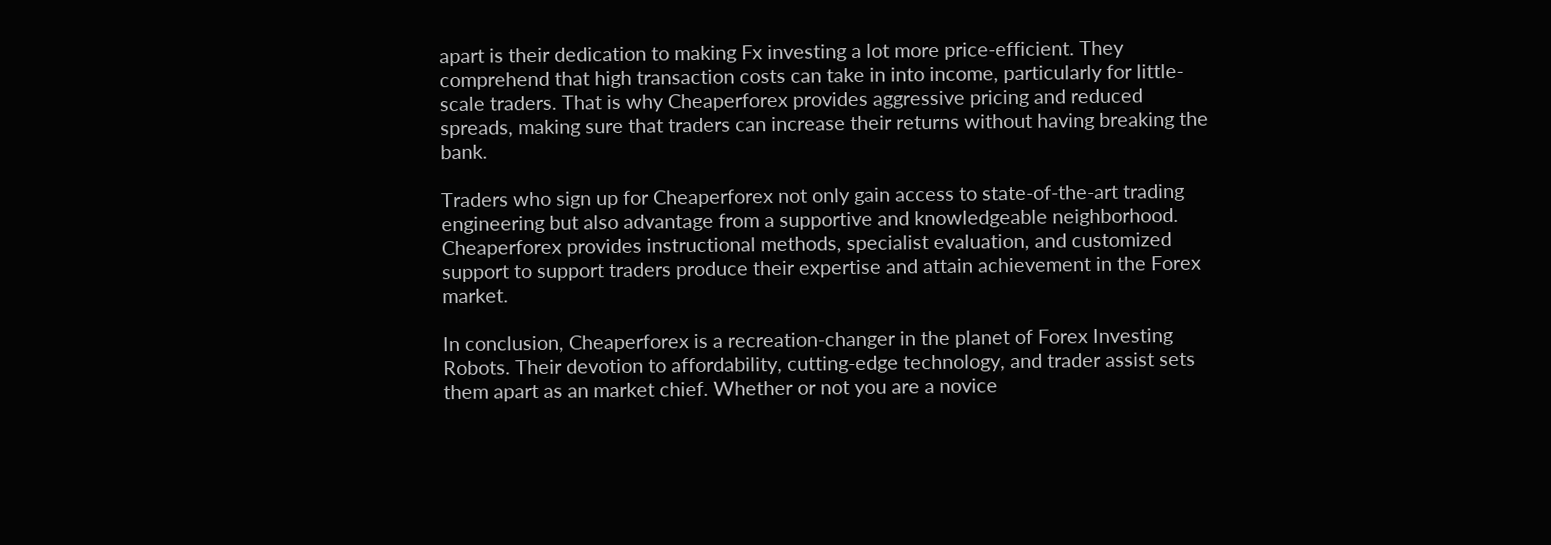apart is their dedication to making Fx investing a lot more price-efficient. They comprehend that high transaction costs can take in into income, particularly for little-scale traders. That is why Cheaperforex provides aggressive pricing and reduced spreads, making sure that traders can increase their returns without having breaking the bank.

Traders who sign up for Cheaperforex not only gain access to state-of-the-art trading engineering but also advantage from a supportive and knowledgeable neighborhood. Cheaperforex provides instructional methods, specialist evaluation, and customized support to support traders produce their expertise and attain achievement in the Forex market.

In conclusion, Cheaperforex is a recreation-changer in the planet of Forex Investing Robots. Their devotion to affordability, cutting-edge technology, and trader assist sets them apart as an market chief. Whether or not you are a novice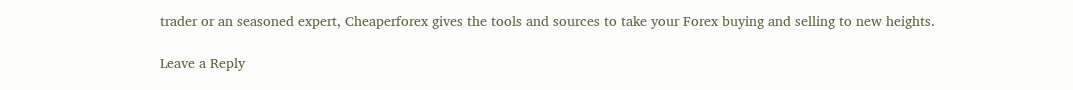trader or an seasoned expert, Cheaperforex gives the tools and sources to take your Forex buying and selling to new heights.

Leave a Reply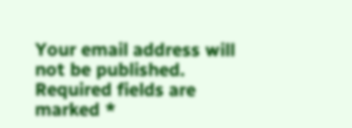Your email address will not be published. Required fields are marked *